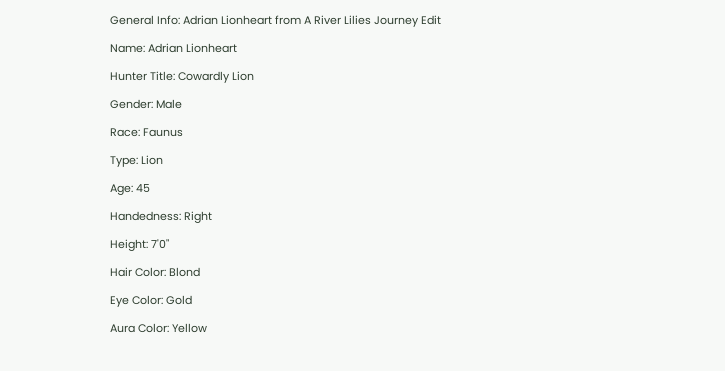General Info: Adrian Lionheart from A River Lilies Journey Edit

Name: Adrian Lionheart

Hunter Title: Cowardly Lion

Gender: Male

Race: Faunus

Type: Lion

Age: 45

Handedness: Right

Height: 7'0"

Hair Color: Blond

Eye Color: Gold

Aura Color: Yellow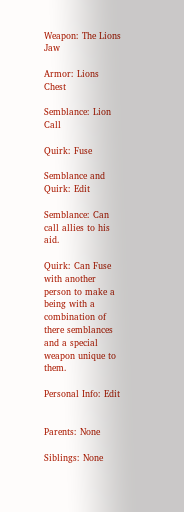Weapon: The Lions Jaw

Armor: Lions Chest

Semblance: Lion Call

Quirk: Fuse

Semblance and Quirk: Edit

Semblance: Can call allies to his aid.

Quirk: Can Fuse with another person to make a being with a combination of there semblances and a special weapon unique to them.

Personal Info: Edit


Parents: None

Siblings: None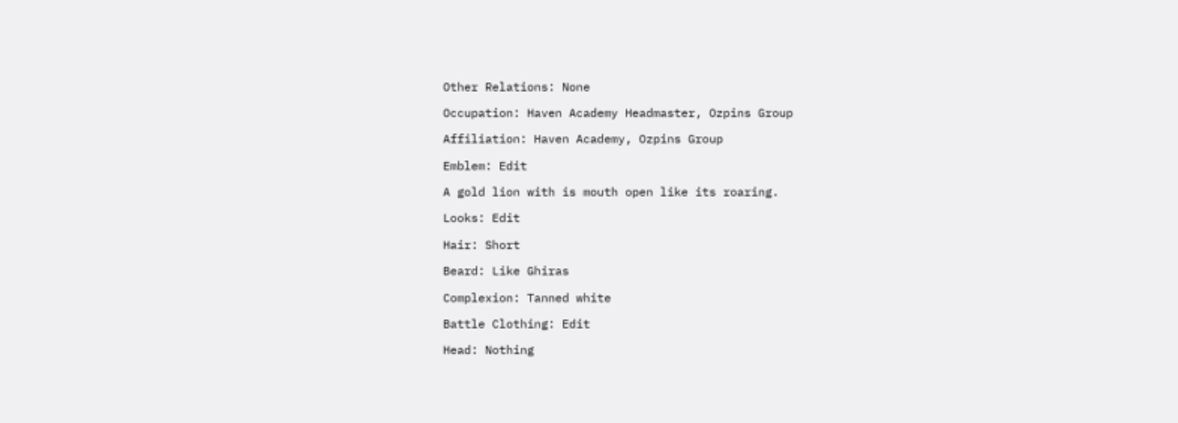Other Relations: None

Occupation: Haven Academy Headmaster, Ozpins Group

Affiliation: Haven Academy, Ozpins Group

Emblem: Edit

A gold lion with is mouth open like its roaring.

Looks: Edit

Hair: Short

Beard: Like Ghiras

Complexion: Tanned white

Battle Clothing: Edit

Head: Nothing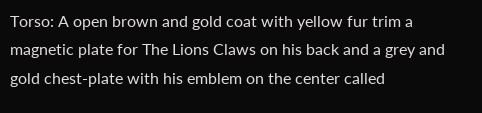Torso: A open brown and gold coat with yellow fur trim a magnetic plate for The Lions Claws on his back and a grey and gold chest-plate with his emblem on the center called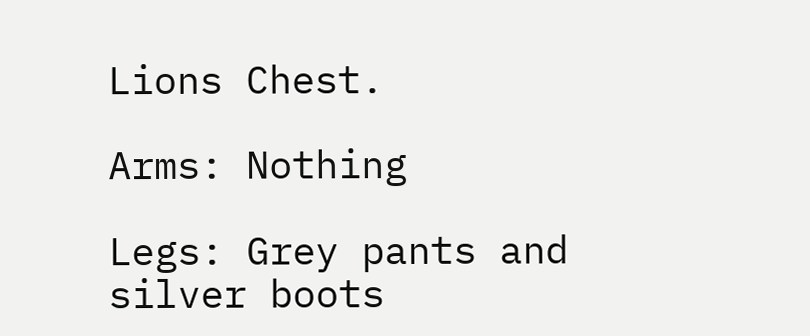Lions Chest.

Arms: Nothing

Legs: Grey pants and silver boots